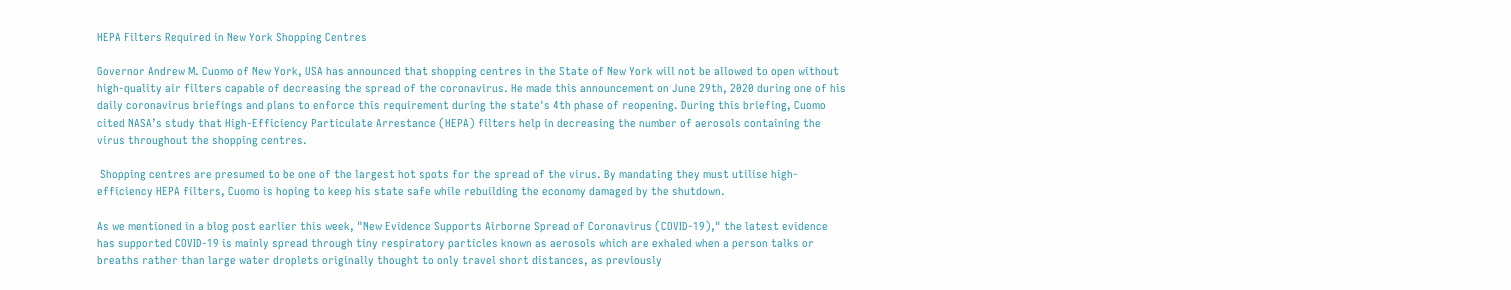HEPA Filters Required in New York Shopping Centres

Governor Andrew M. Cuomo of New York, USA has announced that shopping centres in the State of New York will not be allowed to open without high-quality air filters capable of decreasing the spread of the coronavirus. He made this announcement on June 29th, 2020 during one of his daily coronavirus briefings and plans to enforce this requirement during the state's 4th phase of reopening. During this briefing, Cuomo cited NASA’s study that High-Efficiency Particulate Arrestance (HEPA) filters help in decreasing the number of aerosols containing the virus throughout the shopping centres.

 Shopping centres are presumed to be one of the largest hot spots for the spread of the virus. By mandating they must utilise high-efficiency HEPA filters, Cuomo is hoping to keep his state safe while rebuilding the economy damaged by the shutdown.

As we mentioned in a blog post earlier this week, "New Evidence Supports Airborne Spread of Coronavirus (COVID-19)," the latest evidence has supported COVID-19 is mainly spread through tiny respiratory particles known as aerosols which are exhaled when a person talks or breaths rather than large water droplets originally thought to only travel short distances, as previously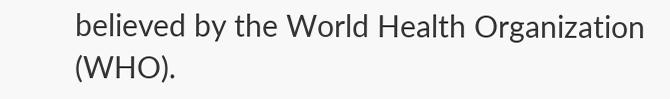believed by the World Health Organization (WHO).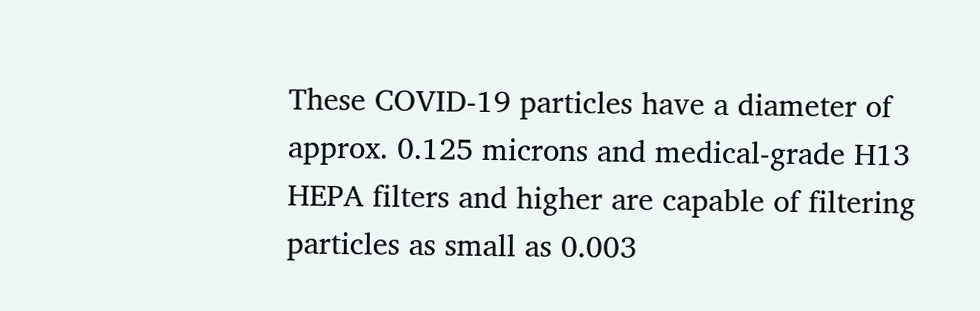These COVID-19 particles have a diameter of approx. 0.125 microns and medical-grade H13 HEPA filters and higher are capable of filtering particles as small as 0.003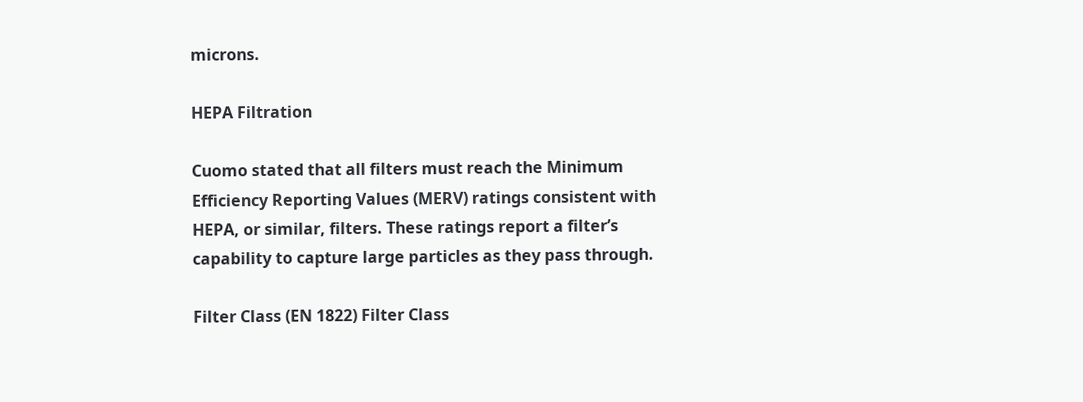microns.

HEPA Filtration

Cuomo stated that all filters must reach the Minimum Efficiency Reporting Values (MERV) ratings consistent with HEPA, or similar, filters. These ratings report a filter’s capability to capture large particles as they pass through.

Filter Class (EN 1822) Filter Class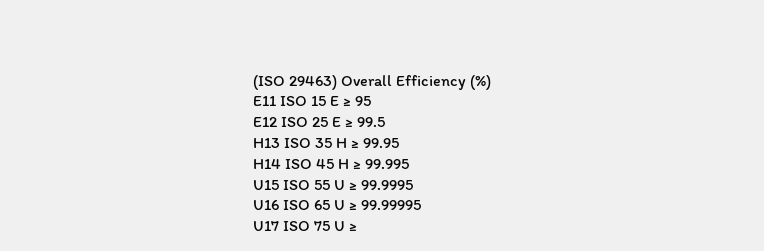(ISO 29463) Overall Efficiency (%)
E11 ISO 15 E ≥ 95
E12 ISO 25 E ≥ 99.5
H13 ISO 35 H ≥ 99.95
H14 ISO 45 H ≥ 99.995
U15 ISO 55 U ≥ 99.9995
U16 ISO 65 U ≥ 99.99995
U17 ISO 75 U ≥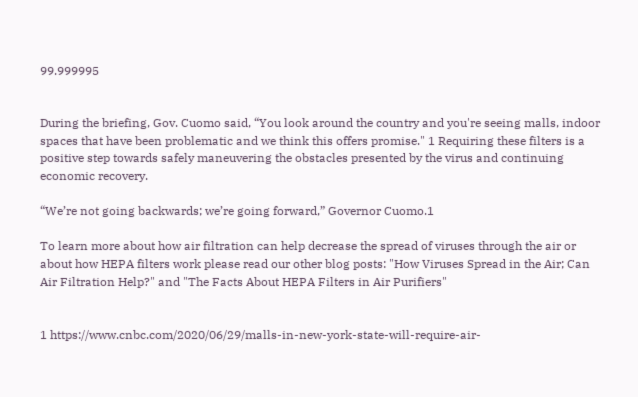99.999995


During the briefing, Gov. Cuomo said, “You look around the country and you're seeing malls, indoor spaces that have been problematic and we think this offers promise." 1 Requiring these filters is a positive step towards safely maneuvering the obstacles presented by the virus and continuing economic recovery.

“We’re not going backwards; we’re going forward,” Governor Cuomo.1

To learn more about how air filtration can help decrease the spread of viruses through the air or about how HEPA filters work please read our other blog posts: "How Viruses Spread in the Air; Can Air Filtration Help?" and "The Facts About HEPA Filters in Air Purifiers"


1 https://www.cnbc.com/2020/06/29/malls-in-new-york-state-will-require-air-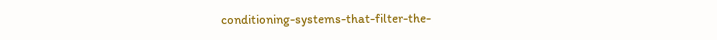conditioning-systems-that-filter-the-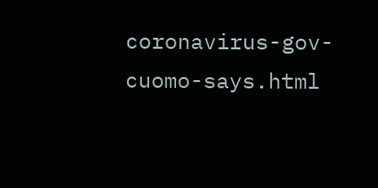coronavirus-gov-cuomo-says.html